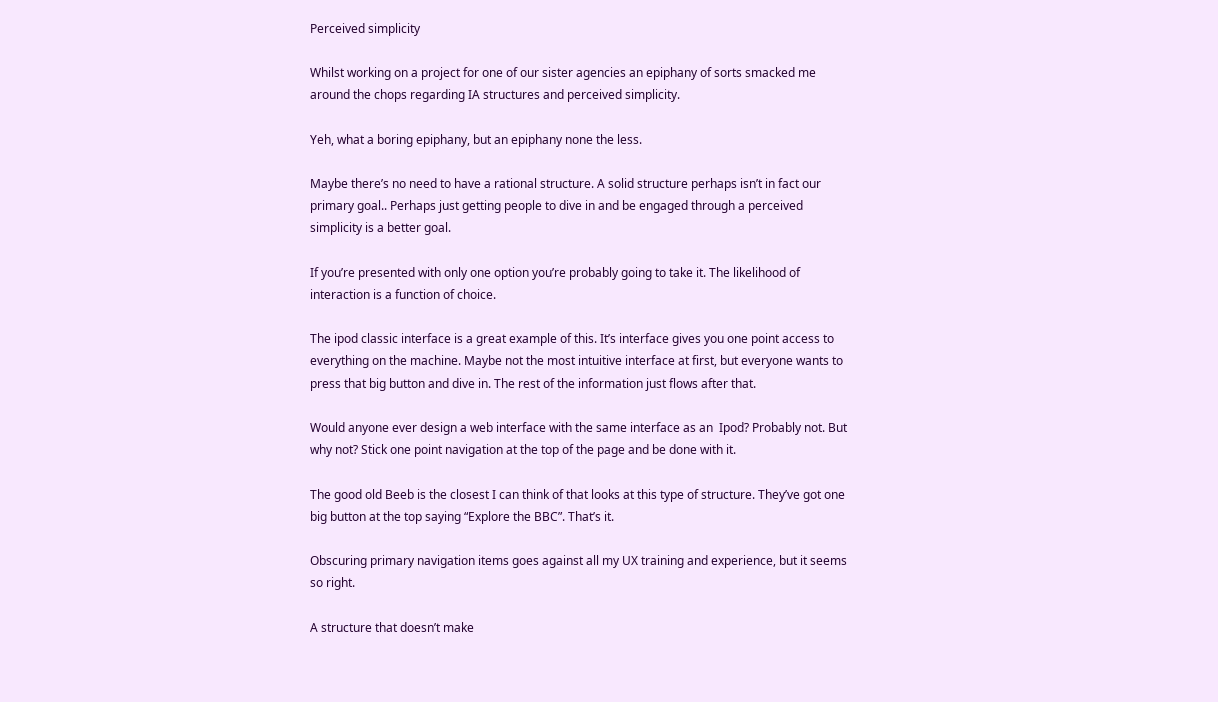Perceived simplicity

Whilst working on a project for one of our sister agencies an epiphany of sorts smacked me around the chops regarding IA structures and perceived simplicity.

Yeh, what a boring epiphany, but an epiphany none the less.

Maybe there’s no need to have a rational structure. A solid structure perhaps isn’t in fact our primary goal.. Perhaps just getting people to dive in and be engaged through a perceived simplicity is a better goal.

If you’re presented with only one option you’re probably going to take it. The likelihood of interaction is a function of choice.

The ipod classic interface is a great example of this. It’s interface gives you one point access to everything on the machine. Maybe not the most intuitive interface at first, but everyone wants to press that big button and dive in. The rest of the information just flows after that.

Would anyone ever design a web interface with the same interface as an  Ipod? Probably not. But why not? Stick one point navigation at the top of the page and be done with it.

The good old Beeb is the closest I can think of that looks at this type of structure. They’ve got one big button at the top saying “Explore the BBC”. That’s it.

Obscuring primary navigation items goes against all my UX training and experience, but it seems so right.

A structure that doesn’t make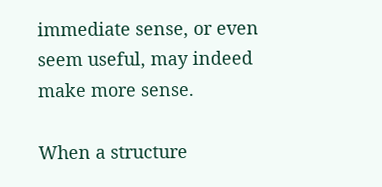immediate sense, or even seem useful, may indeed make more sense.

When a structure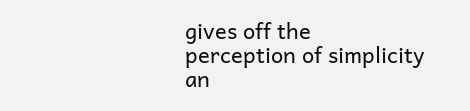gives off the perception of simplicity an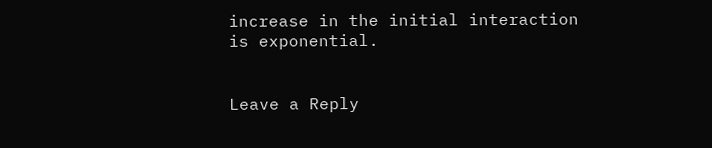increase in the initial interaction is exponential.


Leave a Reply